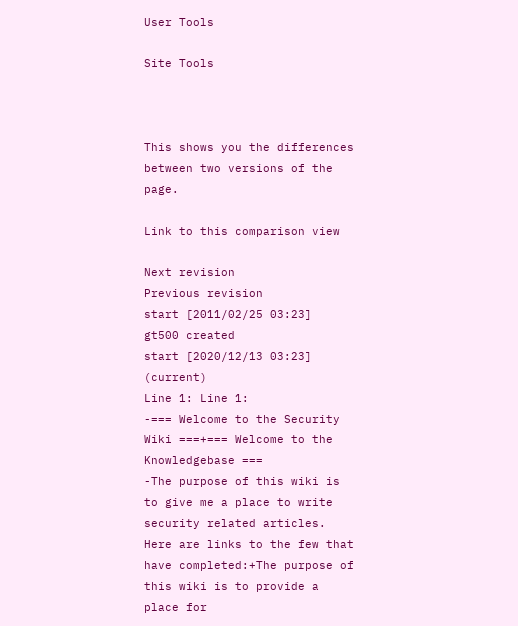User Tools

Site Tools



This shows you the differences between two versions of the page.

Link to this comparison view

Next revision
Previous revision
start [2011/02/25 03:23]
gt500 created
start [2020/12/13 03:23] (current)
Line 1: Line 1:
-=== Welcome to the Security Wiki ===+=== Welcome to the Knowledgebase ===
-The purpose of this wiki is to give me a place to write security related articles. Here are links to the few that have completed:+The purpose of this wiki is to provide a place for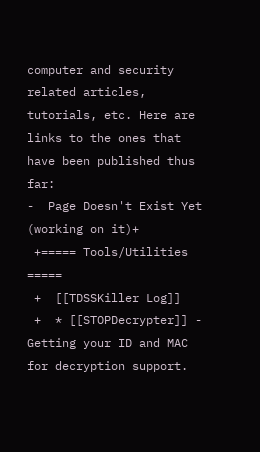computer and security related articles, tutorials, etc. Here are links to the ones that have been published thus far:
-  Page Doesn't Exist Yet (working on it)+
 +===== Tools/Utilities =====
 +  [[TDSSKiller Log]]
 +  * [[STOPDecrypter]] - Getting your ID and MAC for decryption support.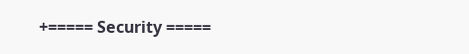+===== Security =====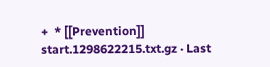+  * [[Prevention]]
start.1298622215.txt.gz · Last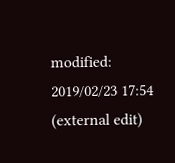modified: 2019/02/23 17:54 (external edit)